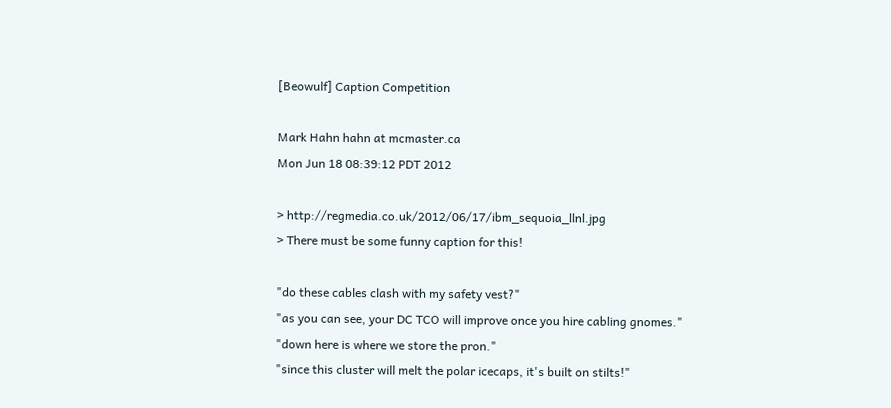[Beowulf] Caption Competition

Mark Hahn hahn at mcmaster.ca
Mon Jun 18 08:39:12 PDT 2012

> http://regmedia.co.uk/2012/06/17/ibm_sequoia_llnl.jpg
> There must be some funny caption for this!

"do these cables clash with my safety vest?"
"as you can see, your DC TCO will improve once you hire cabling gnomes."
"down here is where we store the pron."
"since this cluster will melt the polar icecaps, it's built on stilts!"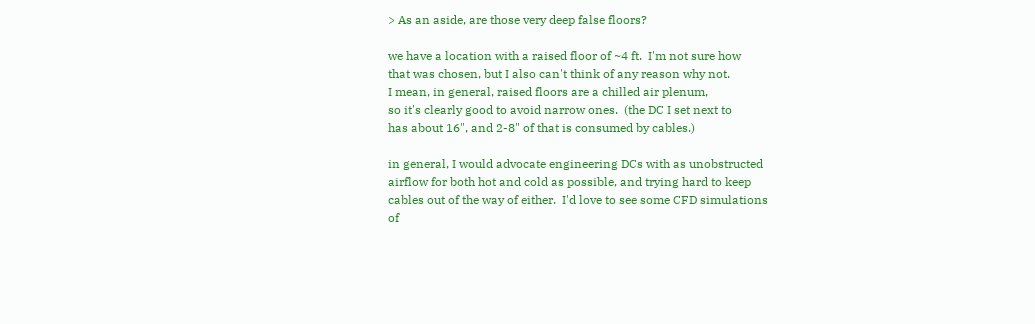> As an aside, are those very deep false floors?

we have a location with a raised floor of ~4 ft.  I'm not sure how
that was chosen, but I also can't think of any reason why not.
I mean, in general, raised floors are a chilled air plenum,
so it's clearly good to avoid narrow ones.  (the DC I set next to
has about 16", and 2-8" of that is consumed by cables.)

in general, I would advocate engineering DCs with as unobstructed
airflow for both hot and cold as possible, and trying hard to keep
cables out of the way of either.  I'd love to see some CFD simulations
of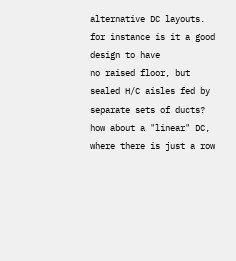alternative DC layouts.  for instance is it a good design to have
no raised floor, but sealed H/C aisles fed by separate sets of ducts?
how about a "linear" DC, where there is just a row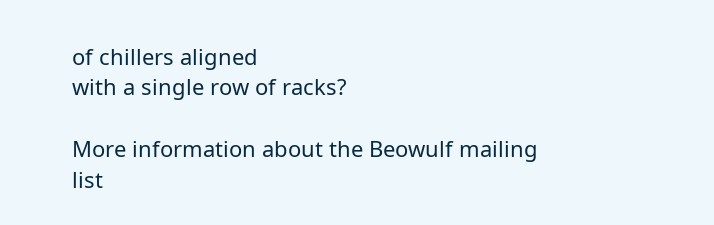of chillers aligned
with a single row of racks?

More information about the Beowulf mailing list